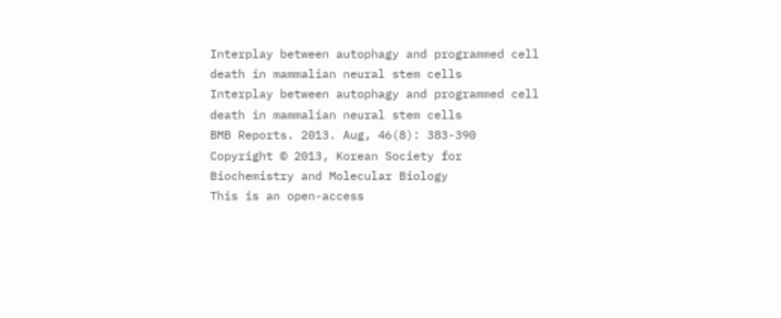Interplay between autophagy and programmed cell death in mammalian neural stem cells
Interplay between autophagy and programmed cell death in mammalian neural stem cells
BMB Reports. 2013. Aug, 46(8): 383-390
Copyright © 2013, Korean Society for Biochemistry and Molecular Biology
This is an open-access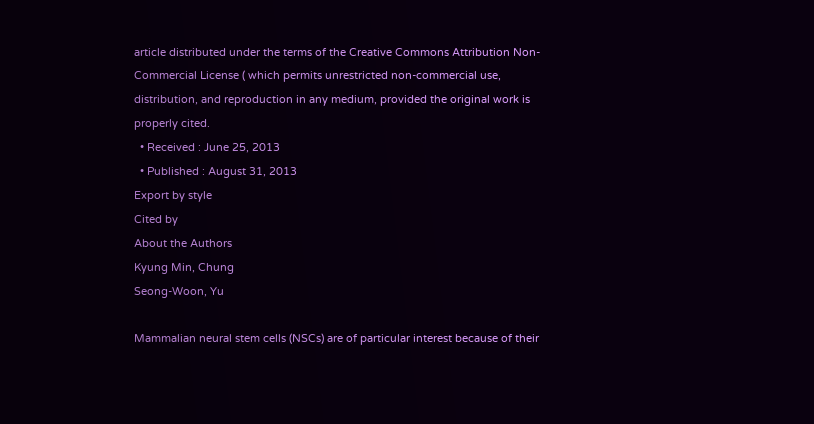article distributed under the terms of the Creative Commons Attribution Non-Commercial License ( which permits unrestricted non-commercial use, distribution, and reproduction in any medium, provided the original work is properly cited.
  • Received : June 25, 2013
  • Published : August 31, 2013
Export by style
Cited by
About the Authors
Kyung Min, Chung
Seong-Woon, Yu

Mammalian neural stem cells (NSCs) are of particular interest because of their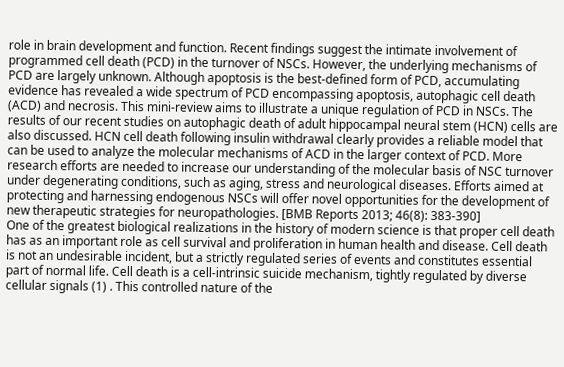role in brain development and function. Recent findings suggest the intimate involvement of programmed cell death (PCD) in the turnover of NSCs. However, the underlying mechanisms of PCD are largely unknown. Although apoptosis is the best-defined form of PCD, accumulating evidence has revealed a wide spectrum of PCD encompassing apoptosis, autophagic cell death (ACD) and necrosis. This mini-review aims to illustrate a unique regulation of PCD in NSCs. The results of our recent studies on autophagic death of adult hippocampal neural stem (HCN) cells are also discussed. HCN cell death following insulin withdrawal clearly provides a reliable model that can be used to analyze the molecular mechanisms of ACD in the larger context of PCD. More research efforts are needed to increase our understanding of the molecular basis of NSC turnover under degenerating conditions, such as aging, stress and neurological diseases. Efforts aimed at protecting and harnessing endogenous NSCs will offer novel opportunities for the development of new therapeutic strategies for neuropathologies. [BMB Reports 2013; 46(8): 383-390]
One of the greatest biological realizations in the history of modern science is that proper cell death has as an important role as cell survival and proliferation in human health and disease. Cell death is not an undesirable incident, but a strictly regulated series of events and constitutes essential part of normal life. Cell death is a cell-intrinsic suicide mechanism, tightly regulated by diverse cellular signals (1) . This controlled nature of the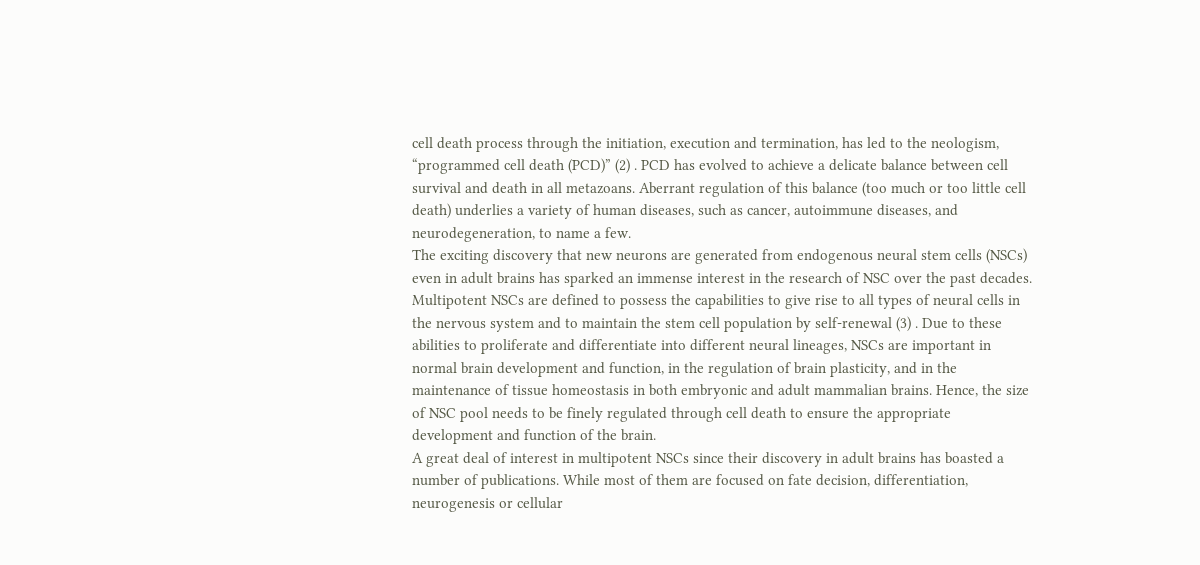cell death process through the initiation, execution and termination, has led to the neologism, “programmed cell death (PCD)” (2) . PCD has evolved to achieve a delicate balance between cell survival and death in all metazoans. Aberrant regulation of this balance (too much or too little cell death) underlies a variety of human diseases, such as cancer, autoimmune diseases, and neurodegeneration, to name a few.
The exciting discovery that new neurons are generated from endogenous neural stem cells (NSCs) even in adult brains has sparked an immense interest in the research of NSC over the past decades. Multipotent NSCs are defined to possess the capabilities to give rise to all types of neural cells in the nervous system and to maintain the stem cell population by self-renewal (3) . Due to these abilities to proliferate and differentiate into different neural lineages, NSCs are important in normal brain development and function, in the regulation of brain plasticity, and in the maintenance of tissue homeostasis in both embryonic and adult mammalian brains. Hence, the size of NSC pool needs to be finely regulated through cell death to ensure the appropriate development and function of the brain.
A great deal of interest in multipotent NSCs since their discovery in adult brains has boasted a number of publications. While most of them are focused on fate decision, differentiation, neurogenesis or cellular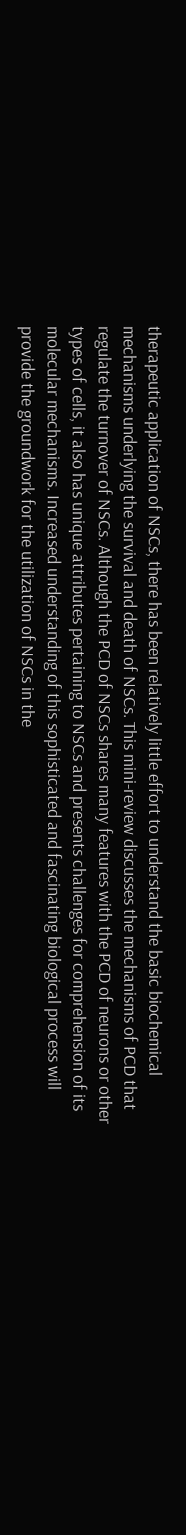therapeutic application of NSCs, there has been relatively little effort to understand the basic biochemical mechanisms underlying the survival and death of NSCs. This mini-review discusses the mechanisms of PCD that regulate the turnover of NSCs. Although the PCD of NSCs shares many features with the PCD of neurons or other types of cells, it also has unique attributes pertaining to NSCs and presents challenges for comprehension of its molecular mechanisms. Increased understanding of this sophisticated and fascinating biological process will provide the groundwork for the utilization of NSCs in the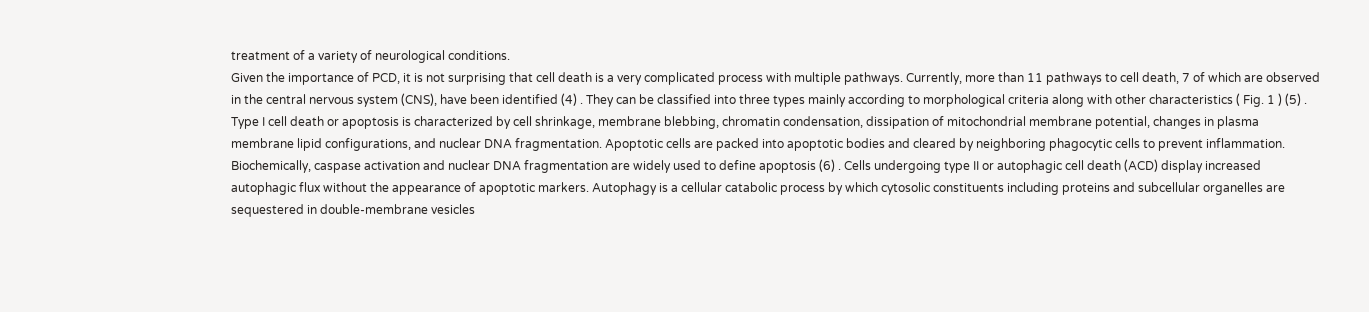treatment of a variety of neurological conditions.
Given the importance of PCD, it is not surprising that cell death is a very complicated process with multiple pathways. Currently, more than 11 pathways to cell death, 7 of which are observed in the central nervous system (CNS), have been identified (4) . They can be classified into three types mainly according to morphological criteria along with other characteristics ( Fig. 1 ) (5) . Type I cell death or apoptosis is characterized by cell shrinkage, membrane blebbing, chromatin condensation, dissipation of mitochondrial membrane potential, changes in plasma membrane lipid configurations, and nuclear DNA fragmentation. Apoptotic cells are packed into apoptotic bodies and cleared by neighboring phagocytic cells to prevent inflammation. Biochemically, caspase activation and nuclear DNA fragmentation are widely used to define apoptosis (6) . Cells undergoing type II or autophagic cell death (ACD) display increased autophagic flux without the appearance of apoptotic markers. Autophagy is a cellular catabolic process by which cytosolic constituents including proteins and subcellular organelles are sequestered in double-membrane vesicles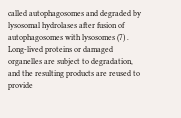called autophagosomes and degraded by lysosomal hydrolases after fusion of autophagosomes with lysosomes (7) . Long-lived proteins or damaged organelles are subject to degradation, and the resulting products are reused to provide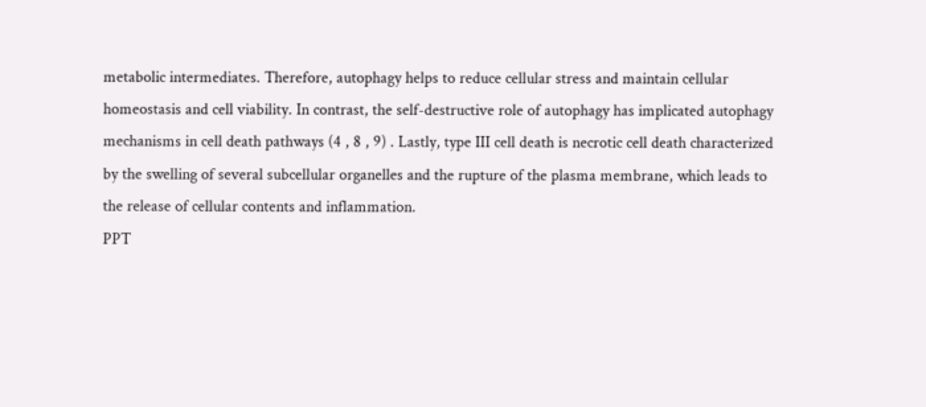metabolic intermediates. Therefore, autophagy helps to reduce cellular stress and maintain cellular homeostasis and cell viability. In contrast, the self-destructive role of autophagy has implicated autophagy mechanisms in cell death pathways (4 , 8 , 9) . Lastly, type III cell death is necrotic cell death characterized by the swelling of several subcellular organelles and the rupture of the plasma membrane, which leads to the release of cellular contents and inflammation.
PPT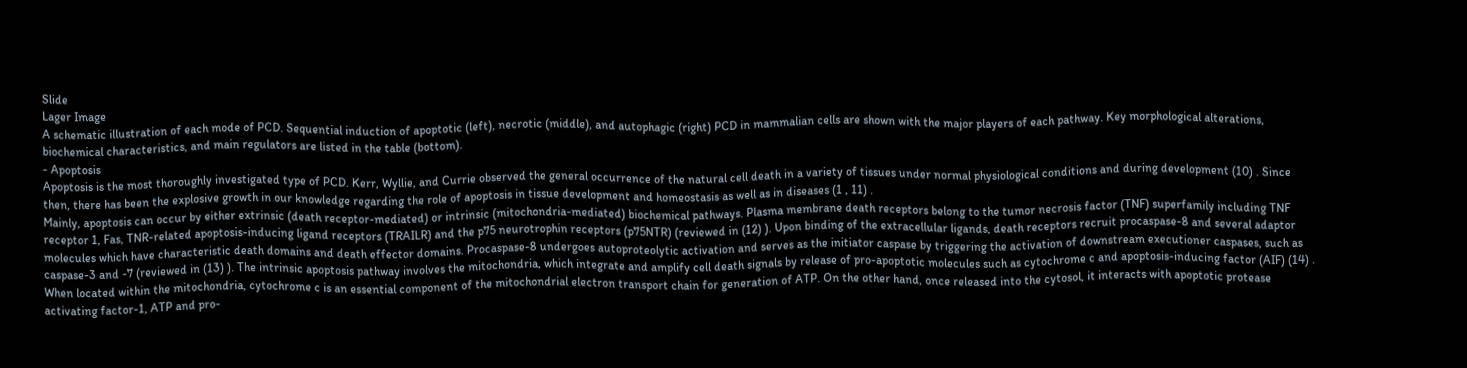Slide
Lager Image
A schematic illustration of each mode of PCD. Sequential induction of apoptotic (left), necrotic (middle), and autophagic (right) PCD in mammalian cells are shown with the major players of each pathway. Key morphological alterations, biochemical characteristics, and main regulators are listed in the table (bottom).
- Apoptosis
Apoptosis is the most thoroughly investigated type of PCD. Kerr, Wyllie, and Currie observed the general occurrence of the natural cell death in a variety of tissues under normal physiological conditions and during development (10) . Since then, there has been the explosive growth in our knowledge regarding the role of apoptosis in tissue development and homeostasis as well as in diseases (1 , 11) .
Mainly, apoptosis can occur by either extrinsic (death receptor-mediated) or intrinsic (mitochondria-mediated) biochemical pathways. Plasma membrane death receptors belong to the tumor necrosis factor (TNF) superfamily including TNF receptor 1, Fas, TNR-related apoptosis-inducing ligand receptors (TRAILR) and the p75 neurotrophin receptors (p75NTR) (reviewed in (12) ). Upon binding of the extracellular ligands, death receptors recruit procaspase-8 and several adaptor molecules which have characteristic death domains and death effector domains. Procaspase-8 undergoes autoproteolytic activation and serves as the initiator caspase by triggering the activation of downstream executioner caspases, such as caspase-3 and -7 (reviewed in (13) ). The intrinsic apoptosis pathway involves the mitochondria, which integrate and amplify cell death signals by release of pro-apoptotic molecules such as cytochrome c and apoptosis-inducing factor (AIF) (14) . When located within the mitochondria, cytochrome c is an essential component of the mitochondrial electron transport chain for generation of ATP. On the other hand, once released into the cytosol, it interacts with apoptotic protease activating factor-1, ATP and pro-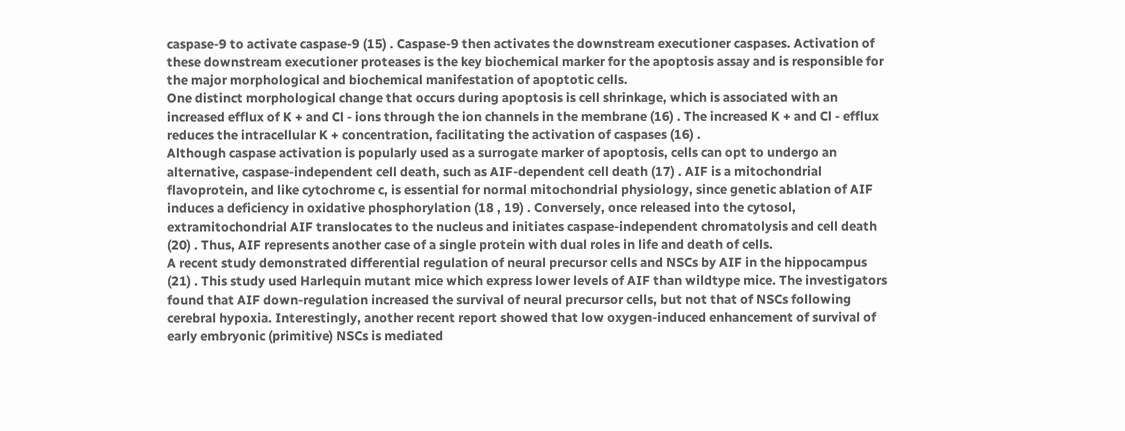caspase-9 to activate caspase-9 (15) . Caspase-9 then activates the downstream executioner caspases. Activation of these downstream executioner proteases is the key biochemical marker for the apoptosis assay and is responsible for the major morphological and biochemical manifestation of apoptotic cells.
One distinct morphological change that occurs during apoptosis is cell shrinkage, which is associated with an increased efflux of K + and Cl - ions through the ion channels in the membrane (16) . The increased K + and Cl - efflux reduces the intracellular K + concentration, facilitating the activation of caspases (16) .
Although caspase activation is popularly used as a surrogate marker of apoptosis, cells can opt to undergo an alternative, caspase-independent cell death, such as AIF-dependent cell death (17) . AIF is a mitochondrial flavoprotein, and like cytochrome c, is essential for normal mitochondrial physiology, since genetic ablation of AIF induces a deficiency in oxidative phosphorylation (18 , 19) . Conversely, once released into the cytosol, extramitochondrial AIF translocates to the nucleus and initiates caspase-independent chromatolysis and cell death (20) . Thus, AIF represents another case of a single protein with dual roles in life and death of cells.
A recent study demonstrated differential regulation of neural precursor cells and NSCs by AIF in the hippocampus (21) . This study used Harlequin mutant mice which express lower levels of AIF than wildtype mice. The investigators found that AIF down-regulation increased the survival of neural precursor cells, but not that of NSCs following cerebral hypoxia. Interestingly, another recent report showed that low oxygen-induced enhancement of survival of early embryonic (primitive) NSCs is mediated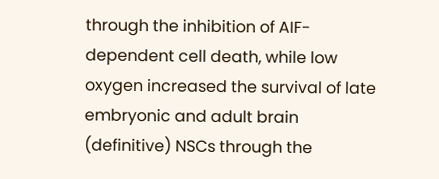through the inhibition of AIF-dependent cell death, while low oxygen increased the survival of late embryonic and adult brain (definitive) NSCs through the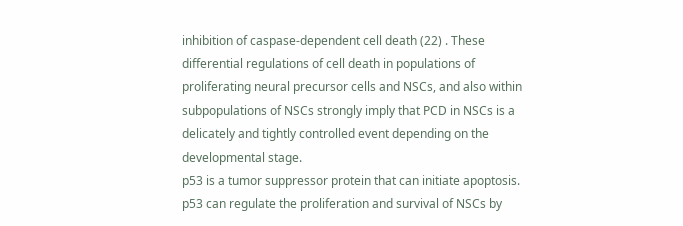inhibition of caspase-dependent cell death (22) . These differential regulations of cell death in populations of proliferating neural precursor cells and NSCs, and also within subpopulations of NSCs strongly imply that PCD in NSCs is a delicately and tightly controlled event depending on the developmental stage.
p53 is a tumor suppressor protein that can initiate apoptosis. p53 can regulate the proliferation and survival of NSCs by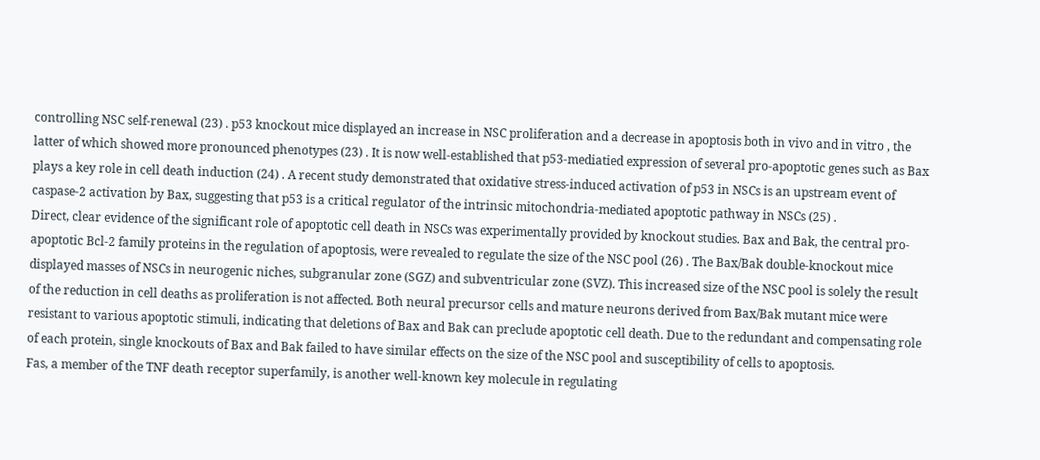controlling NSC self-renewal (23) . p53 knockout mice displayed an increase in NSC proliferation and a decrease in apoptosis both in vivo and in vitro , the latter of which showed more pronounced phenotypes (23) . It is now well-established that p53-mediatied expression of several pro-apoptotic genes such as Bax plays a key role in cell death induction (24) . A recent study demonstrated that oxidative stress-induced activation of p53 in NSCs is an upstream event of caspase-2 activation by Bax, suggesting that p53 is a critical regulator of the intrinsic mitochondria-mediated apoptotic pathway in NSCs (25) .
Direct, clear evidence of the significant role of apoptotic cell death in NSCs was experimentally provided by knockout studies. Bax and Bak, the central pro-apoptotic Bcl-2 family proteins in the regulation of apoptosis, were revealed to regulate the size of the NSC pool (26) . The Bax/Bak double-knockout mice displayed masses of NSCs in neurogenic niches, subgranular zone (SGZ) and subventricular zone (SVZ). This increased size of the NSC pool is solely the result of the reduction in cell deaths as proliferation is not affected. Both neural precursor cells and mature neurons derived from Bax/Bak mutant mice were resistant to various apoptotic stimuli, indicating that deletions of Bax and Bak can preclude apoptotic cell death. Due to the redundant and compensating role of each protein, single knockouts of Bax and Bak failed to have similar effects on the size of the NSC pool and susceptibility of cells to apoptosis.
Fas, a member of the TNF death receptor superfamily, is another well-known key molecule in regulating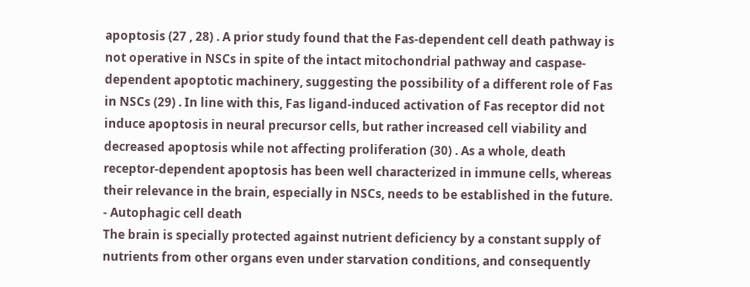apoptosis (27 , 28) . A prior study found that the Fas-dependent cell death pathway is not operative in NSCs in spite of the intact mitochondrial pathway and caspase-dependent apoptotic machinery, suggesting the possibility of a different role of Fas in NSCs (29) . In line with this, Fas ligand-induced activation of Fas receptor did not induce apoptosis in neural precursor cells, but rather increased cell viability and decreased apoptosis while not affecting proliferation (30) . As a whole, death receptor-dependent apoptosis has been well characterized in immune cells, whereas their relevance in the brain, especially in NSCs, needs to be established in the future.
- Autophagic cell death
The brain is specially protected against nutrient deficiency by a constant supply of nutrients from other organs even under starvation conditions, and consequently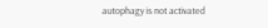autophagy is not activated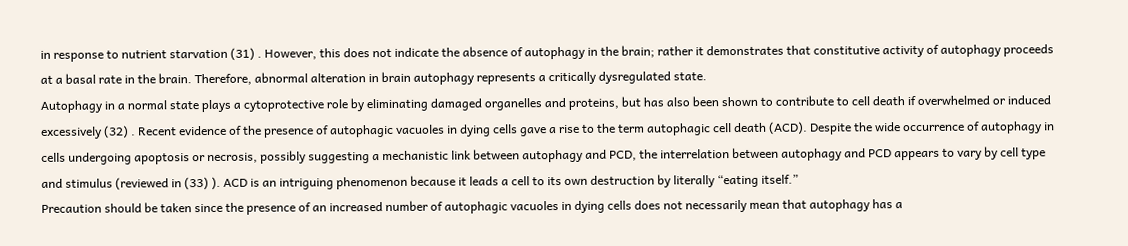in response to nutrient starvation (31) . However, this does not indicate the absence of autophagy in the brain; rather it demonstrates that constitutive activity of autophagy proceeds at a basal rate in the brain. Therefore, abnormal alteration in brain autophagy represents a critically dysregulated state.
Autophagy in a normal state plays a cytoprotective role by eliminating damaged organelles and proteins, but has also been shown to contribute to cell death if overwhelmed or induced excessively (32) . Recent evidence of the presence of autophagic vacuoles in dying cells gave a rise to the term autophagic cell death (ACD). Despite the wide occurrence of autophagy in cells undergoing apoptosis or necrosis, possibly suggesting a mechanistic link between autophagy and PCD, the interrelation between autophagy and PCD appears to vary by cell type and stimulus (reviewed in (33) ). ACD is an intriguing phenomenon because it leads a cell to its own destruction by literally “eating itself.”
Precaution should be taken since the presence of an increased number of autophagic vacuoles in dying cells does not necessarily mean that autophagy has a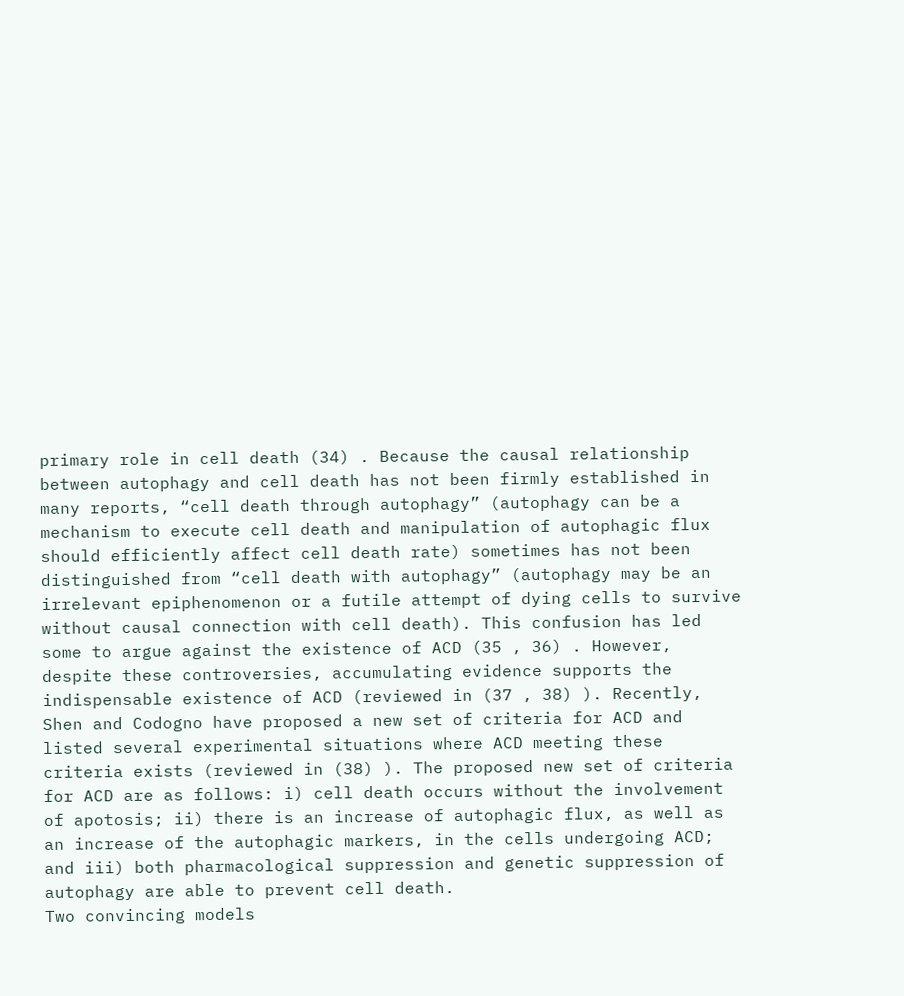primary role in cell death (34) . Because the causal relationship between autophagy and cell death has not been firmly established in many reports, “cell death through autophagy” (autophagy can be a mechanism to execute cell death and manipulation of autophagic flux should efficiently affect cell death rate) sometimes has not been distinguished from “cell death with autophagy” (autophagy may be an irrelevant epiphenomenon or a futile attempt of dying cells to survive without causal connection with cell death). This confusion has led some to argue against the existence of ACD (35 , 36) . However, despite these controversies, accumulating evidence supports the indispensable existence of ACD (reviewed in (37 , 38) ). Recently, Shen and Codogno have proposed a new set of criteria for ACD and listed several experimental situations where ACD meeting these criteria exists (reviewed in (38) ). The proposed new set of criteria for ACD are as follows: i) cell death occurs without the involvement of apotosis; ii) there is an increase of autophagic flux, as well as an increase of the autophagic markers, in the cells undergoing ACD; and iii) both pharmacological suppression and genetic suppression of autophagy are able to prevent cell death.
Two convincing models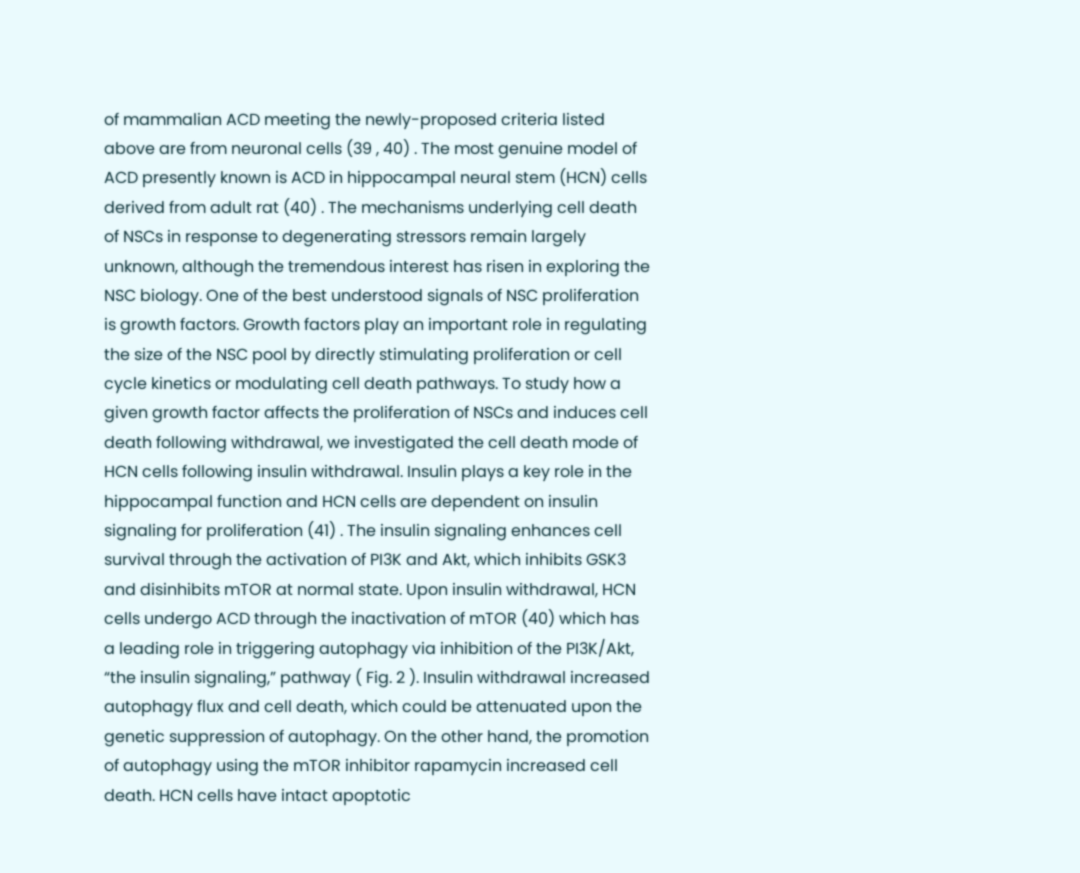of mammalian ACD meeting the newly-proposed criteria listed above are from neuronal cells (39 , 40) . The most genuine model of ACD presently known is ACD in hippocampal neural stem (HCN) cells derived from adult rat (40) . The mechanisms underlying cell death of NSCs in response to degenerating stressors remain largely unknown, although the tremendous interest has risen in exploring the NSC biology. One of the best understood signals of NSC proliferation is growth factors. Growth factors play an important role in regulating the size of the NSC pool by directly stimulating proliferation or cell cycle kinetics or modulating cell death pathways. To study how a given growth factor affects the proliferation of NSCs and induces cell death following withdrawal, we investigated the cell death mode of HCN cells following insulin withdrawal. Insulin plays a key role in the hippocampal function and HCN cells are dependent on insulin signaling for proliferation (41) . The insulin signaling enhances cell survival through the activation of PI3K and Akt, which inhibits GSK3 and disinhibits mTOR at normal state. Upon insulin withdrawal, HCN cells undergo ACD through the inactivation of mTOR (40) which has a leading role in triggering autophagy via inhibition of the PI3K/Akt, “the insulin signaling,” pathway ( Fig. 2 ). Insulin withdrawal increased autophagy flux and cell death, which could be attenuated upon the genetic suppression of autophagy. On the other hand, the promotion of autophagy using the mTOR inhibitor rapamycin increased cell death. HCN cells have intact apoptotic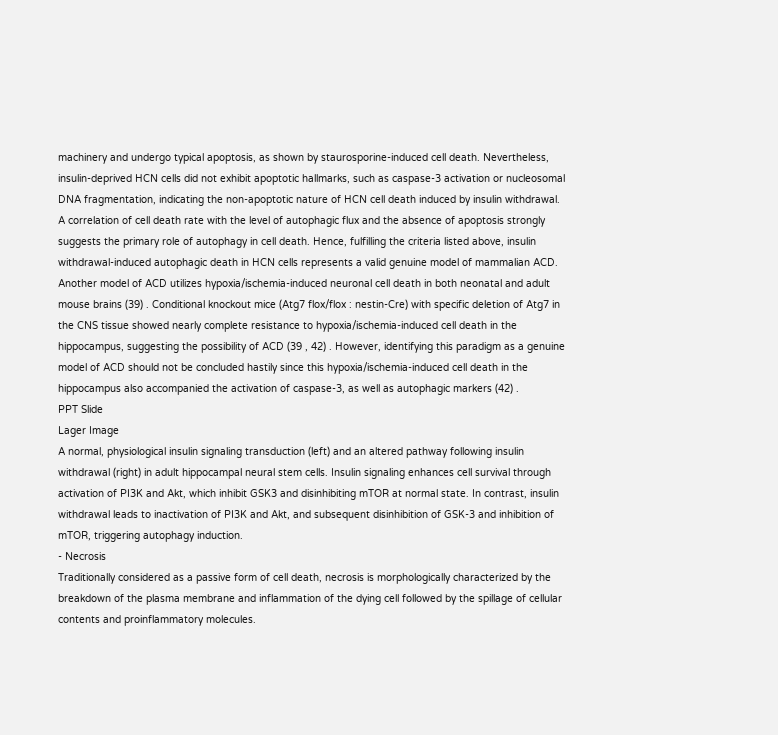machinery and undergo typical apoptosis, as shown by staurosporine-induced cell death. Nevertheless, insulin-deprived HCN cells did not exhibit apoptotic hallmarks, such as caspase-3 activation or nucleosomal DNA fragmentation, indicating the non-apoptotic nature of HCN cell death induced by insulin withdrawal. A correlation of cell death rate with the level of autophagic flux and the absence of apoptosis strongly suggests the primary role of autophagy in cell death. Hence, fulfilling the criteria listed above, insulin withdrawal-induced autophagic death in HCN cells represents a valid genuine model of mammalian ACD. Another model of ACD utilizes hypoxia/ischemia-induced neuronal cell death in both neonatal and adult mouse brains (39) . Conditional knockout mice (Atg7 flox/flox : nestin-Cre) with specific deletion of Atg7 in the CNS tissue showed nearly complete resistance to hypoxia/ischemia-induced cell death in the hippocampus, suggesting the possibility of ACD (39 , 42) . However, identifying this paradigm as a genuine model of ACD should not be concluded hastily since this hypoxia/ischemia-induced cell death in the hippocampus also accompanied the activation of caspase-3, as well as autophagic markers (42) .
PPT Slide
Lager Image
A normal, physiological insulin signaling transduction (left) and an altered pathway following insulin withdrawal (right) in adult hippocampal neural stem cells. Insulin signaling enhances cell survival through activation of PI3K and Akt, which inhibit GSK3 and disinhibiting mTOR at normal state. In contrast, insulin withdrawal leads to inactivation of PI3K and Akt, and subsequent disinhibition of GSK-3 and inhibition of mTOR, triggering autophagy induction.
- Necrosis
Traditionally considered as a passive form of cell death, necrosis is morphologically characterized by the breakdown of the plasma membrane and inflammation of the dying cell followed by the spillage of cellular contents and proinflammatory molecules.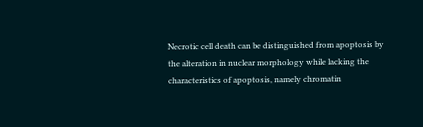Necrotic cell death can be distinguished from apoptosis by the alteration in nuclear morphology while lacking the characteristics of apoptosis, namely chromatin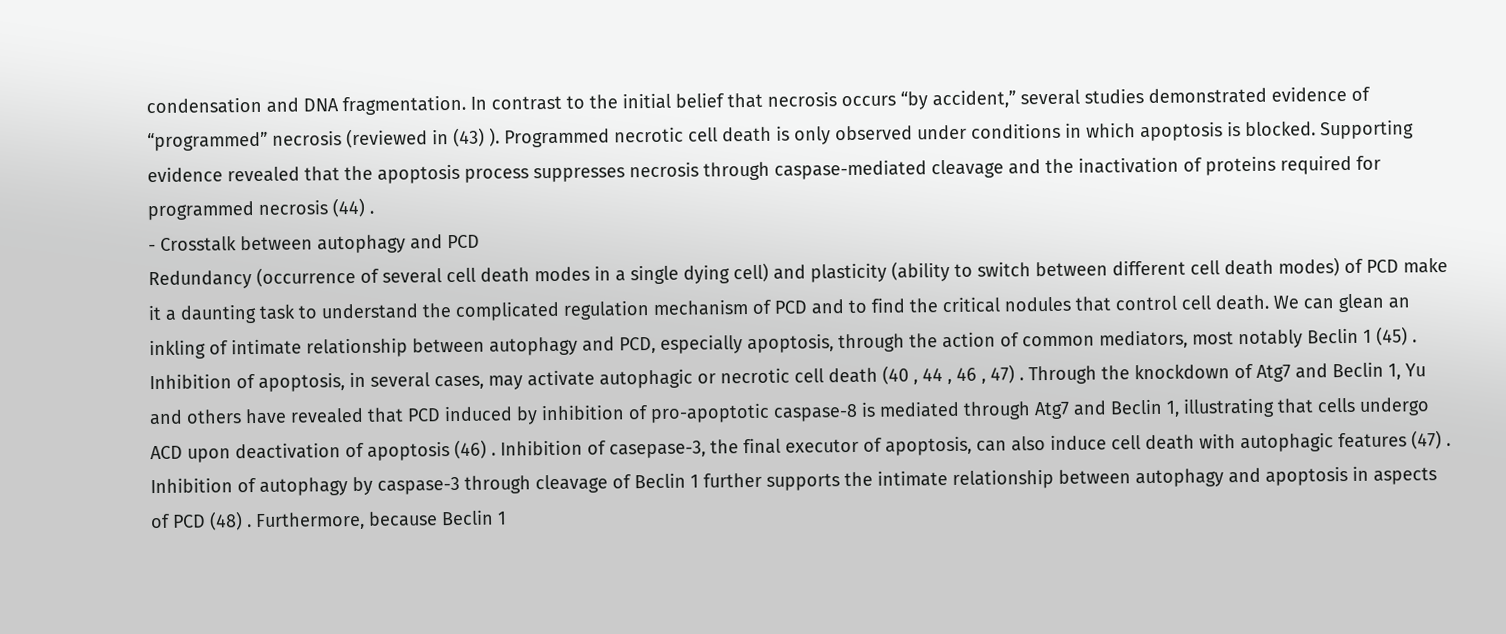condensation and DNA fragmentation. In contrast to the initial belief that necrosis occurs “by accident,” several studies demonstrated evidence of “programmed” necrosis (reviewed in (43) ). Programmed necrotic cell death is only observed under conditions in which apoptosis is blocked. Supporting evidence revealed that the apoptosis process suppresses necrosis through caspase-mediated cleavage and the inactivation of proteins required for programmed necrosis (44) .
- Crosstalk between autophagy and PCD
Redundancy (occurrence of several cell death modes in a single dying cell) and plasticity (ability to switch between different cell death modes) of PCD make it a daunting task to understand the complicated regulation mechanism of PCD and to find the critical nodules that control cell death. We can glean an inkling of intimate relationship between autophagy and PCD, especially apoptosis, through the action of common mediators, most notably Beclin 1 (45) . Inhibition of apoptosis, in several cases, may activate autophagic or necrotic cell death (40 , 44 , 46 , 47) . Through the knockdown of Atg7 and Beclin 1, Yu and others have revealed that PCD induced by inhibition of pro-apoptotic caspase-8 is mediated through Atg7 and Beclin 1, illustrating that cells undergo ACD upon deactivation of apoptosis (46) . Inhibition of casepase-3, the final executor of apoptosis, can also induce cell death with autophagic features (47) . Inhibition of autophagy by caspase-3 through cleavage of Beclin 1 further supports the intimate relationship between autophagy and apoptosis in aspects of PCD (48) . Furthermore, because Beclin 1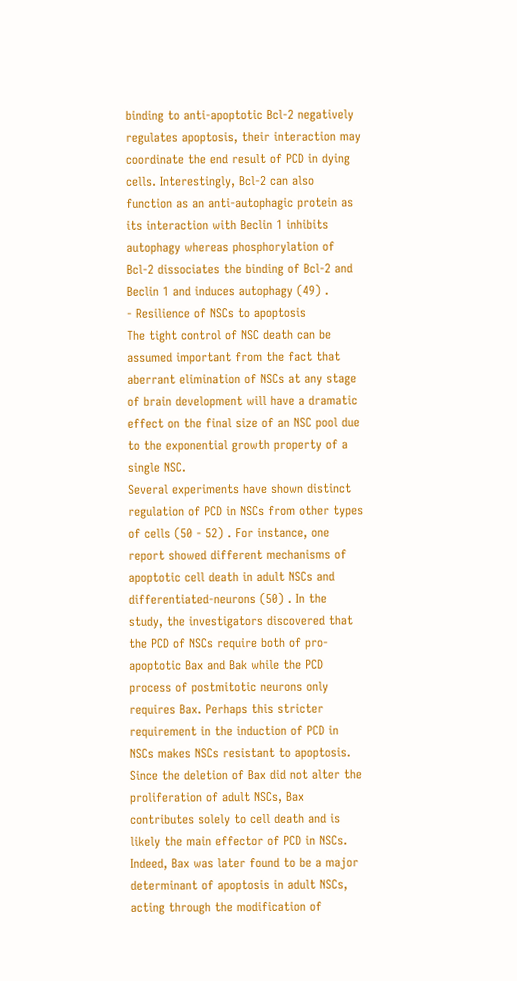binding to anti-apoptotic Bcl-2 negatively regulates apoptosis, their interaction may coordinate the end result of PCD in dying cells. Interestingly, Bcl-2 can also function as an anti-autophagic protein as its interaction with Beclin 1 inhibits autophagy whereas phosphorylation of Bcl-2 dissociates the binding of Bcl-2 and Beclin 1 and induces autophagy (49) .
- Resilience of NSCs to apoptosis
The tight control of NSC death can be assumed important from the fact that aberrant elimination of NSCs at any stage of brain development will have a dramatic effect on the final size of an NSC pool due to the exponential growth property of a single NSC.
Several experiments have shown distinct regulation of PCD in NSCs from other types of cells (50 - 52) . For instance, one report showed different mechanisms of apoptotic cell death in adult NSCs and differentiated-neurons (50) . In the study, the investigators discovered that the PCD of NSCs require both of pro-apoptotic Bax and Bak while the PCD process of postmitotic neurons only requires Bax. Perhaps this stricter requirement in the induction of PCD in NSCs makes NSCs resistant to apoptosis. Since the deletion of Bax did not alter the proliferation of adult NSCs, Bax contributes solely to cell death and is likely the main effector of PCD in NSCs. Indeed, Bax was later found to be a major determinant of apoptosis in adult NSCs, acting through the modification of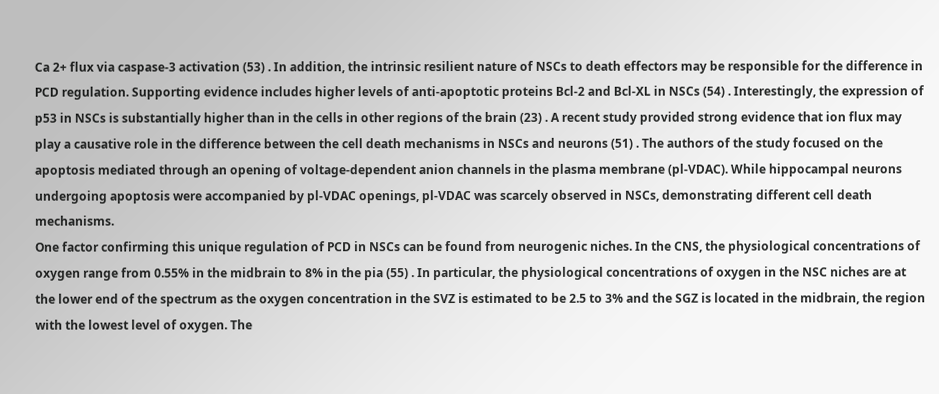Ca 2+ flux via caspase-3 activation (53) . In addition, the intrinsic resilient nature of NSCs to death effectors may be responsible for the difference in PCD regulation. Supporting evidence includes higher levels of anti-apoptotic proteins Bcl-2 and Bcl-XL in NSCs (54) . Interestingly, the expression of p53 in NSCs is substantially higher than in the cells in other regions of the brain (23) . A recent study provided strong evidence that ion flux may play a causative role in the difference between the cell death mechanisms in NSCs and neurons (51) . The authors of the study focused on the apoptosis mediated through an opening of voltage-dependent anion channels in the plasma membrane (pl-VDAC). While hippocampal neurons undergoing apoptosis were accompanied by pl-VDAC openings, pl-VDAC was scarcely observed in NSCs, demonstrating different cell death mechanisms.
One factor confirming this unique regulation of PCD in NSCs can be found from neurogenic niches. In the CNS, the physiological concentrations of oxygen range from 0.55% in the midbrain to 8% in the pia (55) . In particular, the physiological concentrations of oxygen in the NSC niches are at the lower end of the spectrum as the oxygen concentration in the SVZ is estimated to be 2.5 to 3% and the SGZ is located in the midbrain, the region with the lowest level of oxygen. The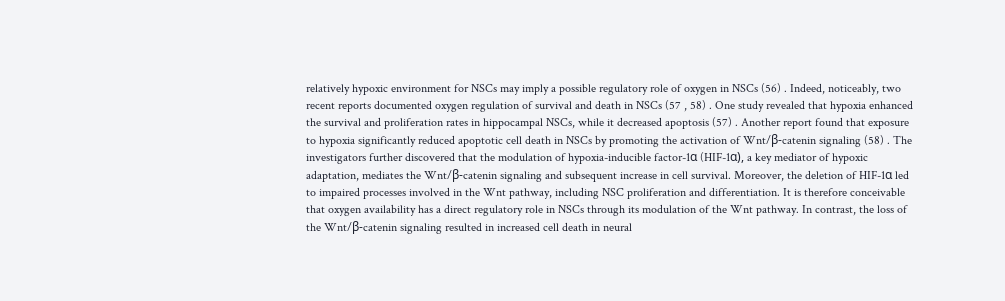relatively hypoxic environment for NSCs may imply a possible regulatory role of oxygen in NSCs (56) . Indeed, noticeably, two recent reports documented oxygen regulation of survival and death in NSCs (57 , 58) . One study revealed that hypoxia enhanced the survival and proliferation rates in hippocampal NSCs, while it decreased apoptosis (57) . Another report found that exposure to hypoxia significantly reduced apoptotic cell death in NSCs by promoting the activation of Wnt/β-catenin signaling (58) . The investigators further discovered that the modulation of hypoxia-inducible factor-1α (HIF-1α), a key mediator of hypoxic adaptation, mediates the Wnt/β-catenin signaling and subsequent increase in cell survival. Moreover, the deletion of HIF-1α led to impaired processes involved in the Wnt pathway, including NSC proliferation and differentiation. It is therefore conceivable that oxygen availability has a direct regulatory role in NSCs through its modulation of the Wnt pathway. In contrast, the loss of the Wnt/β-catenin signaling resulted in increased cell death in neural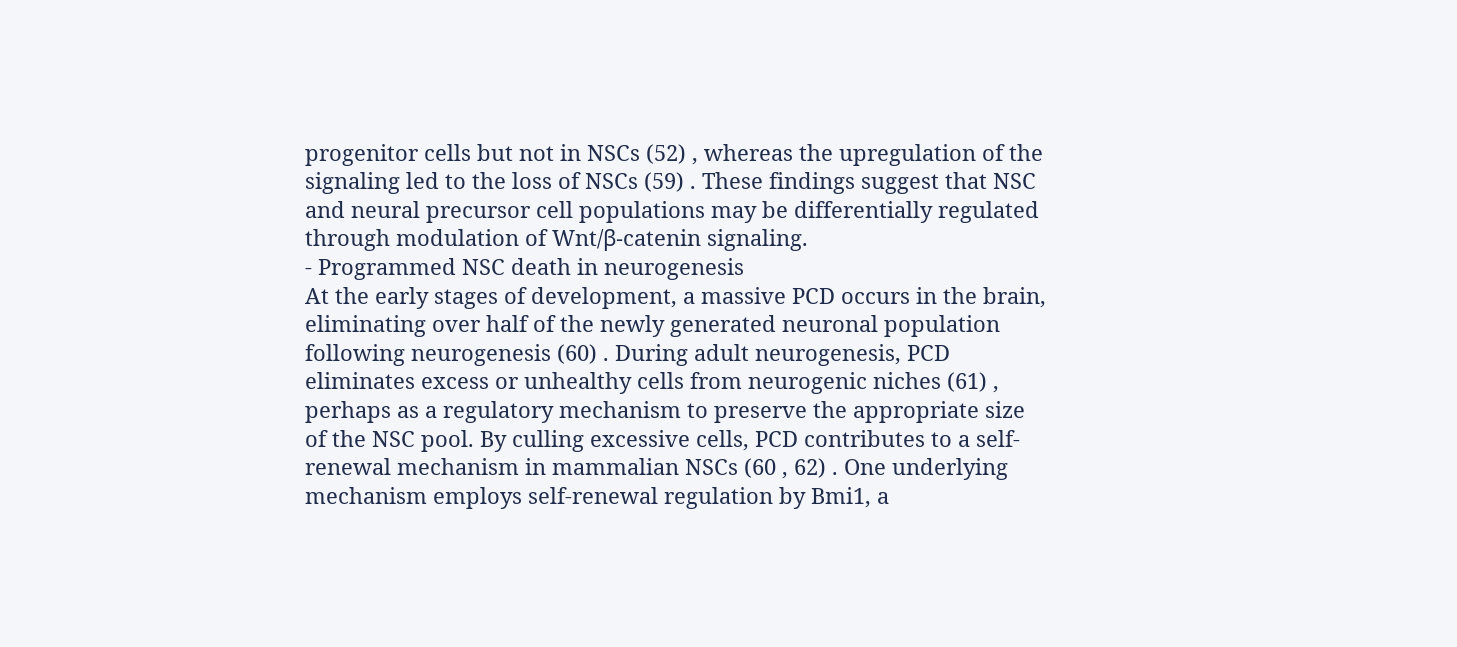progenitor cells but not in NSCs (52) , whereas the upregulation of the signaling led to the loss of NSCs (59) . These findings suggest that NSC and neural precursor cell populations may be differentially regulated through modulation of Wnt/β-catenin signaling.
- Programmed NSC death in neurogenesis
At the early stages of development, a massive PCD occurs in the brain, eliminating over half of the newly generated neuronal population following neurogenesis (60) . During adult neurogenesis, PCD eliminates excess or unhealthy cells from neurogenic niches (61) , perhaps as a regulatory mechanism to preserve the appropriate size of the NSC pool. By culling excessive cells, PCD contributes to a self-renewal mechanism in mammalian NSCs (60 , 62) . One underlying mechanism employs self-renewal regulation by Bmi1, a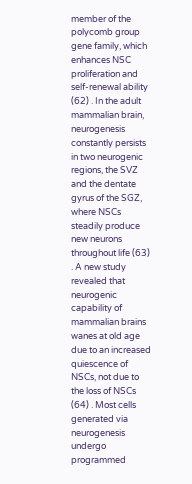member of the polycomb group gene family, which enhances NSC proliferation and self-renewal ability (62) . In the adult mammalian brain, neurogenesis constantly persists in two neurogenic regions, the SVZ and the dentate gyrus of the SGZ, where NSCs steadily produce new neurons throughout life (63) . A new study revealed that neurogenic capability of mammalian brains wanes at old age due to an increased quiescence of NSCs, not due to the loss of NSCs (64) . Most cells generated via neurogenesis undergo programmed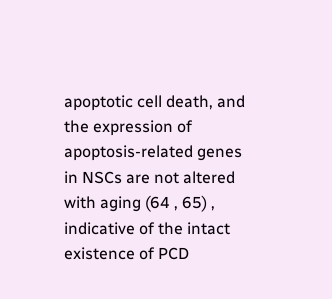apoptotic cell death, and the expression of apoptosis-related genes in NSCs are not altered with aging (64 , 65) , indicative of the intact existence of PCD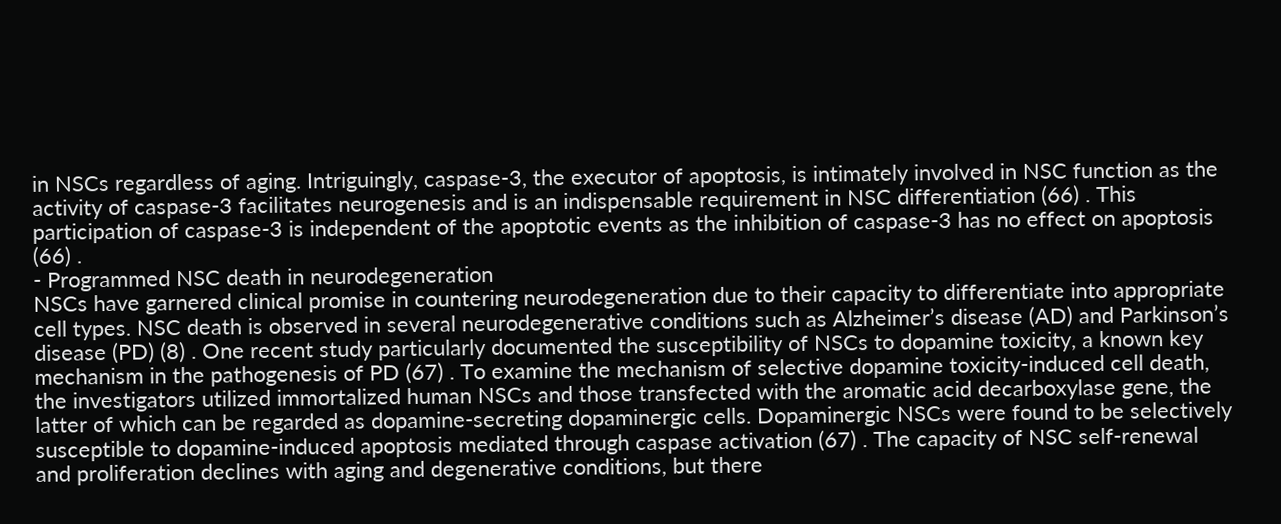in NSCs regardless of aging. Intriguingly, caspase-3, the executor of apoptosis, is intimately involved in NSC function as the activity of caspase-3 facilitates neurogenesis and is an indispensable requirement in NSC differentiation (66) . This participation of caspase-3 is independent of the apoptotic events as the inhibition of caspase-3 has no effect on apoptosis (66) .
- Programmed NSC death in neurodegeneration
NSCs have garnered clinical promise in countering neurodegeneration due to their capacity to differentiate into appropriate cell types. NSC death is observed in several neurodegenerative conditions such as Alzheimer’s disease (AD) and Parkinson’s disease (PD) (8) . One recent study particularly documented the susceptibility of NSCs to dopamine toxicity, a known key mechanism in the pathogenesis of PD (67) . To examine the mechanism of selective dopamine toxicity-induced cell death, the investigators utilized immortalized human NSCs and those transfected with the aromatic acid decarboxylase gene, the latter of which can be regarded as dopamine-secreting dopaminergic cells. Dopaminergic NSCs were found to be selectively susceptible to dopamine-induced apoptosis mediated through caspase activation (67) . The capacity of NSC self-renewal and proliferation declines with aging and degenerative conditions, but there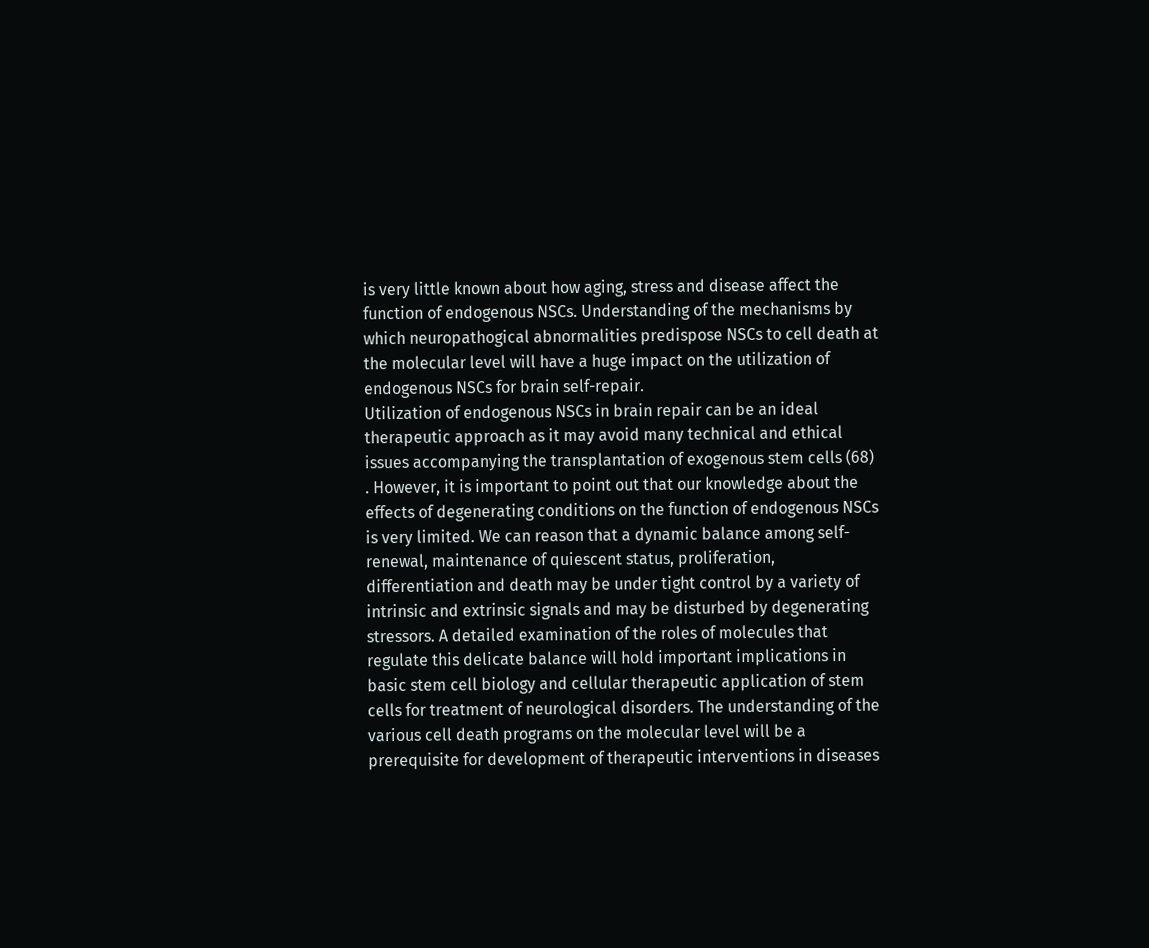is very little known about how aging, stress and disease affect the function of endogenous NSCs. Understanding of the mechanisms by which neuropathogical abnormalities predispose NSCs to cell death at the molecular level will have a huge impact on the utilization of endogenous NSCs for brain self-repair.
Utilization of endogenous NSCs in brain repair can be an ideal therapeutic approach as it may avoid many technical and ethical issues accompanying the transplantation of exogenous stem cells (68) . However, it is important to point out that our knowledge about the effects of degenerating conditions on the function of endogenous NSCs is very limited. We can reason that a dynamic balance among self-renewal, maintenance of quiescent status, proliferation, differentiation and death may be under tight control by a variety of intrinsic and extrinsic signals and may be disturbed by degenerating stressors. A detailed examination of the roles of molecules that regulate this delicate balance will hold important implications in basic stem cell biology and cellular therapeutic application of stem cells for treatment of neurological disorders. The understanding of the various cell death programs on the molecular level will be a prerequisite for development of therapeutic interventions in diseases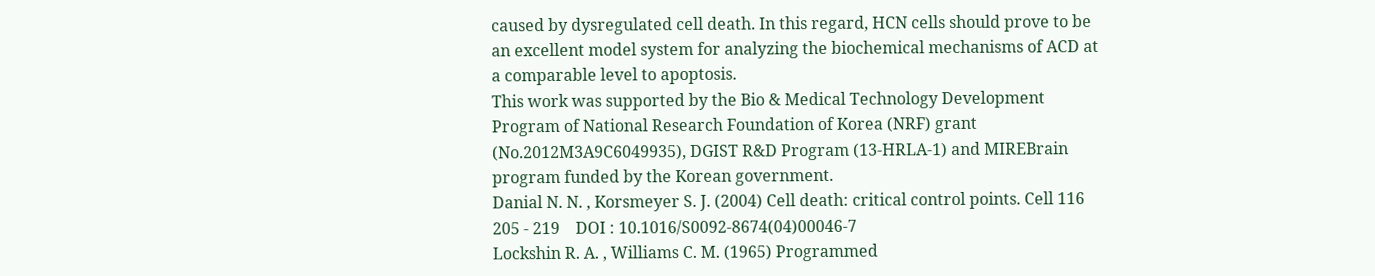caused by dysregulated cell death. In this regard, HCN cells should prove to be an excellent model system for analyzing the biochemical mechanisms of ACD at a comparable level to apoptosis.
This work was supported by the Bio & Medical Technology Development Program of National Research Foundation of Korea (NRF) grant (No.2012M3A9C6049935), DGIST R&D Program (13-HRLA-1) and MIREBrain program funded by the Korean government.
Danial N. N. , Korsmeyer S. J. (2004) Cell death: critical control points. Cell 116 205 - 219    DOI : 10.1016/S0092-8674(04)00046-7
Lockshin R. A. , Williams C. M. (1965) Programmed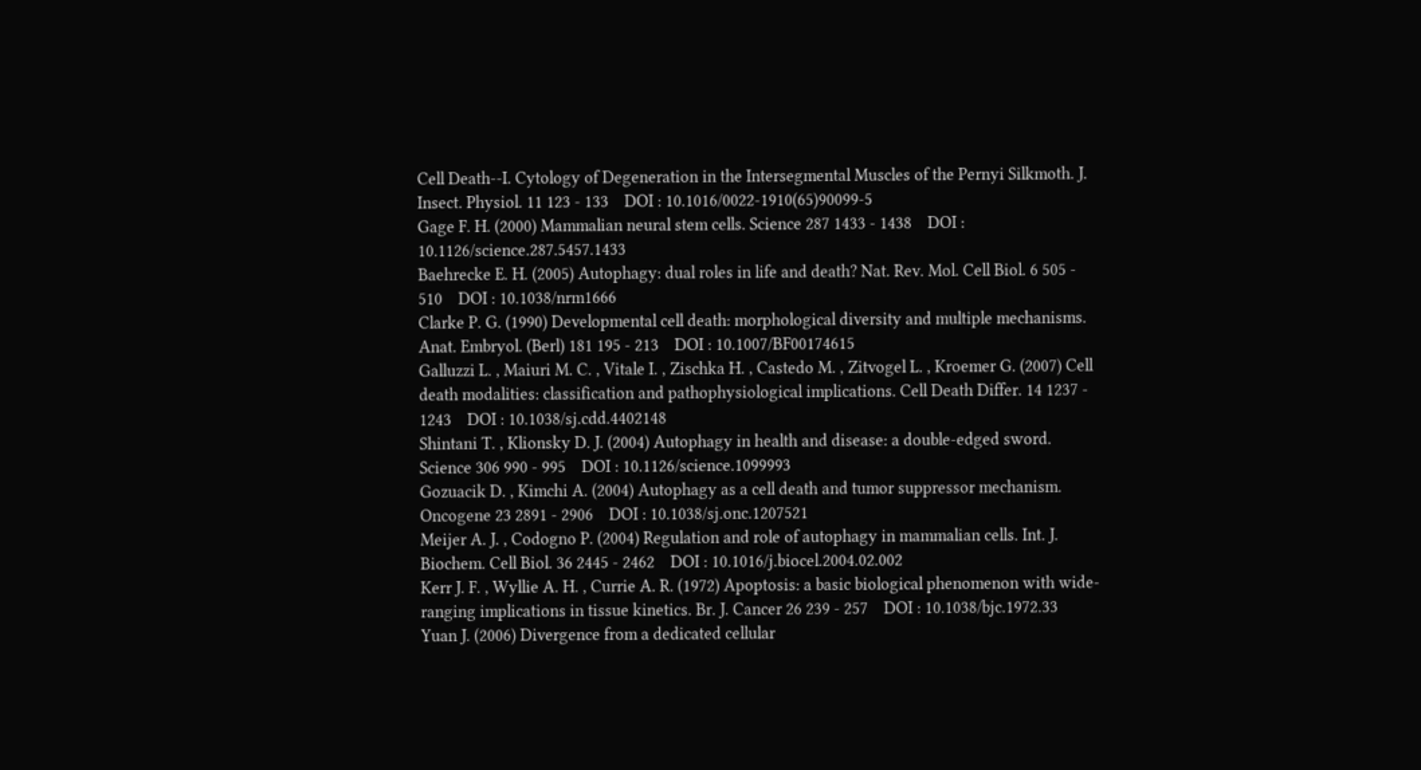Cell Death--I. Cytology of Degeneration in the Intersegmental Muscles of the Pernyi Silkmoth. J. Insect. Physiol. 11 123 - 133    DOI : 10.1016/0022-1910(65)90099-5
Gage F. H. (2000) Mammalian neural stem cells. Science 287 1433 - 1438    DOI : 10.1126/science.287.5457.1433
Baehrecke E. H. (2005) Autophagy: dual roles in life and death? Nat. Rev. Mol. Cell Biol. 6 505 - 510    DOI : 10.1038/nrm1666
Clarke P. G. (1990) Developmental cell death: morphological diversity and multiple mechanisms. Anat. Embryol. (Berl) 181 195 - 213    DOI : 10.1007/BF00174615
Galluzzi L. , Maiuri M. C. , Vitale I. , Zischka H. , Castedo M. , Zitvogel L. , Kroemer G. (2007) Cell death modalities: classification and pathophysiological implications. Cell Death Differ. 14 1237 - 1243    DOI : 10.1038/sj.cdd.4402148
Shintani T. , Klionsky D. J. (2004) Autophagy in health and disease: a double-edged sword. Science 306 990 - 995    DOI : 10.1126/science.1099993
Gozuacik D. , Kimchi A. (2004) Autophagy as a cell death and tumor suppressor mechanism. Oncogene 23 2891 - 2906    DOI : 10.1038/sj.onc.1207521
Meijer A. J. , Codogno P. (2004) Regulation and role of autophagy in mammalian cells. Int. J. Biochem. Cell Biol. 36 2445 - 2462    DOI : 10.1016/j.biocel.2004.02.002
Kerr J. F. , Wyllie A. H. , Currie A. R. (1972) Apoptosis: a basic biological phenomenon with wide-ranging implications in tissue kinetics. Br. J. Cancer 26 239 - 257    DOI : 10.1038/bjc.1972.33
Yuan J. (2006) Divergence from a dedicated cellular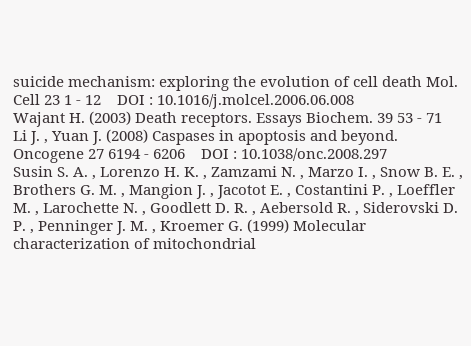suicide mechanism: exploring the evolution of cell death Mol. Cell 23 1 - 12    DOI : 10.1016/j.molcel.2006.06.008
Wajant H. (2003) Death receptors. Essays Biochem. 39 53 - 71
Li J. , Yuan J. (2008) Caspases in apoptosis and beyond. Oncogene 27 6194 - 6206    DOI : 10.1038/onc.2008.297
Susin S. A. , Lorenzo H. K. , Zamzami N. , Marzo I. , Snow B. E. , Brothers G. M. , Mangion J. , Jacotot E. , Costantini P. , Loeffler M. , Larochette N. , Goodlett D. R. , Aebersold R. , Siderovski D. P. , Penninger J. M. , Kroemer G. (1999) Molecular characterization of mitochondrial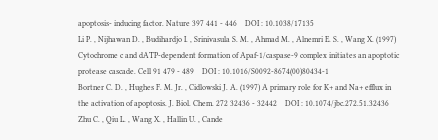apoptosis- inducing factor. Nature 397 441 - 446    DOI : 10.1038/17135
Li P. , Nijhawan D. , Budihardjo I. , Srinivasula S. M. , Ahmad M. , Alnemri E. S. , Wang X. (1997) Cytochrome c and dATP-dependent formation of Apaf-1/caspase-9 complex initiates an apoptotic protease cascade. Cell 91 479 - 489    DOI : 10.1016/S0092-8674(00)80434-1
Bortner C. D. , Hughes F. M. Jr. , Cidlowski J. A. (1997) A primary role for K+ and Na+ efflux in the activation of apoptosis. J. Biol. Chem. 272 32436 - 32442    DOI : 10.1074/jbc.272.51.32436
Zhu C. , Qiu L. , Wang X. , Hallin U. , Cande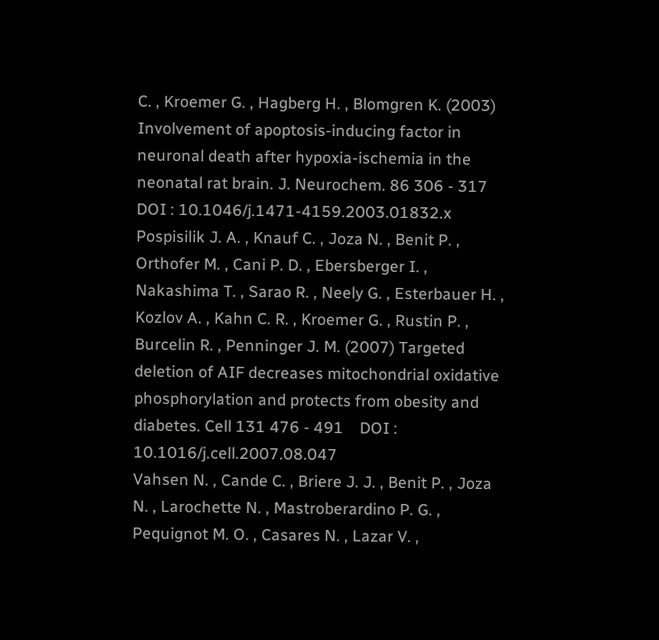C. , Kroemer G. , Hagberg H. , Blomgren K. (2003) Involvement of apoptosis-inducing factor in neuronal death after hypoxia-ischemia in the neonatal rat brain. J. Neurochem. 86 306 - 317    DOI : 10.1046/j.1471-4159.2003.01832.x
Pospisilik J. A. , Knauf C. , Joza N. , Benit P. , Orthofer M. , Cani P. D. , Ebersberger I. , Nakashima T. , Sarao R. , Neely G. , Esterbauer H. , Kozlov A. , Kahn C. R. , Kroemer G. , Rustin P. , Burcelin R. , Penninger J. M. (2007) Targeted deletion of AIF decreases mitochondrial oxidative phosphorylation and protects from obesity and diabetes. Cell 131 476 - 491    DOI : 10.1016/j.cell.2007.08.047
Vahsen N. , Cande C. , Briere J. J. , Benit P. , Joza N. , Larochette N. , Mastroberardino P. G. , Pequignot M. O. , Casares N. , Lazar V. ,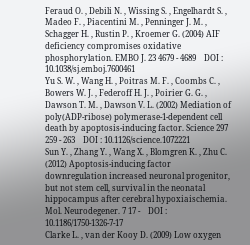Feraud O. , Debili N. , Wissing S. , Engelhardt S. , Madeo F. , Piacentini M. , Penninger J. M. , Schagger H. , Rustin P. , Kroemer G. (2004) AIF deficiency compromises oxidative phosphorylation. EMBO J. 23 4679 - 4689    DOI : 10.1038/sj.emboj.7600461
Yu S. W. , Wang H. , Poitras M. F. , Coombs C. , Bowers W. J. , Federoff H. J. , Poirier G. G. , Dawson T. M. , Dawson V. L. (2002) Mediation of poly(ADP-ribose) polymerase-1-dependent cell death by apoptosis-inducing factor. Science 297 259 - 263    DOI : 10.1126/science.1072221
Sun Y. , Zhang Y. , Wang X. , Blomgren K. , Zhu C. (2012) Apoptosis-inducing factor downregulation increased neuronal progenitor, but not stem cell, survival in the neonatal hippocampus after cerebral hypoxiaischemia. Mol. Neurodegener. 7 17 -    DOI : 10.1186/1750-1326-7-17
Clarke L. , van der Kooy D. (2009) Low oxygen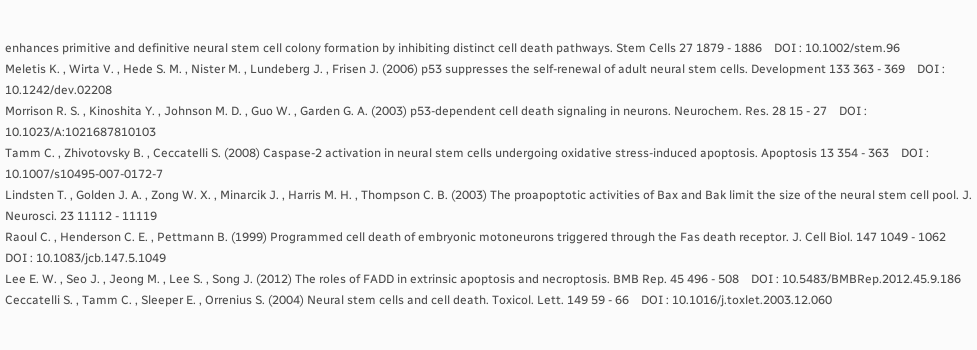enhances primitive and definitive neural stem cell colony formation by inhibiting distinct cell death pathways. Stem Cells 27 1879 - 1886    DOI : 10.1002/stem.96
Meletis K. , Wirta V. , Hede S. M. , Nister M. , Lundeberg J. , Frisen J. (2006) p53 suppresses the self-renewal of adult neural stem cells. Development 133 363 - 369    DOI : 10.1242/dev.02208
Morrison R. S. , Kinoshita Y. , Johnson M. D. , Guo W. , Garden G. A. (2003) p53-dependent cell death signaling in neurons. Neurochem. Res. 28 15 - 27    DOI : 10.1023/A:1021687810103
Tamm C. , Zhivotovsky B. , Ceccatelli S. (2008) Caspase-2 activation in neural stem cells undergoing oxidative stress-induced apoptosis. Apoptosis 13 354 - 363    DOI : 10.1007/s10495-007-0172-7
Lindsten T. , Golden J. A. , Zong W. X. , Minarcik J. , Harris M. H. , Thompson C. B. (2003) The proapoptotic activities of Bax and Bak limit the size of the neural stem cell pool. J. Neurosci. 23 11112 - 11119
Raoul C. , Henderson C. E. , Pettmann B. (1999) Programmed cell death of embryonic motoneurons triggered through the Fas death receptor. J. Cell Biol. 147 1049 - 1062    DOI : 10.1083/jcb.147.5.1049
Lee E. W. , Seo J. , Jeong M. , Lee S. , Song J. (2012) The roles of FADD in extrinsic apoptosis and necroptosis. BMB Rep. 45 496 - 508    DOI : 10.5483/BMBRep.2012.45.9.186
Ceccatelli S. , Tamm C. , Sleeper E. , Orrenius S. (2004) Neural stem cells and cell death. Toxicol. Lett. 149 59 - 66    DOI : 10.1016/j.toxlet.2003.12.060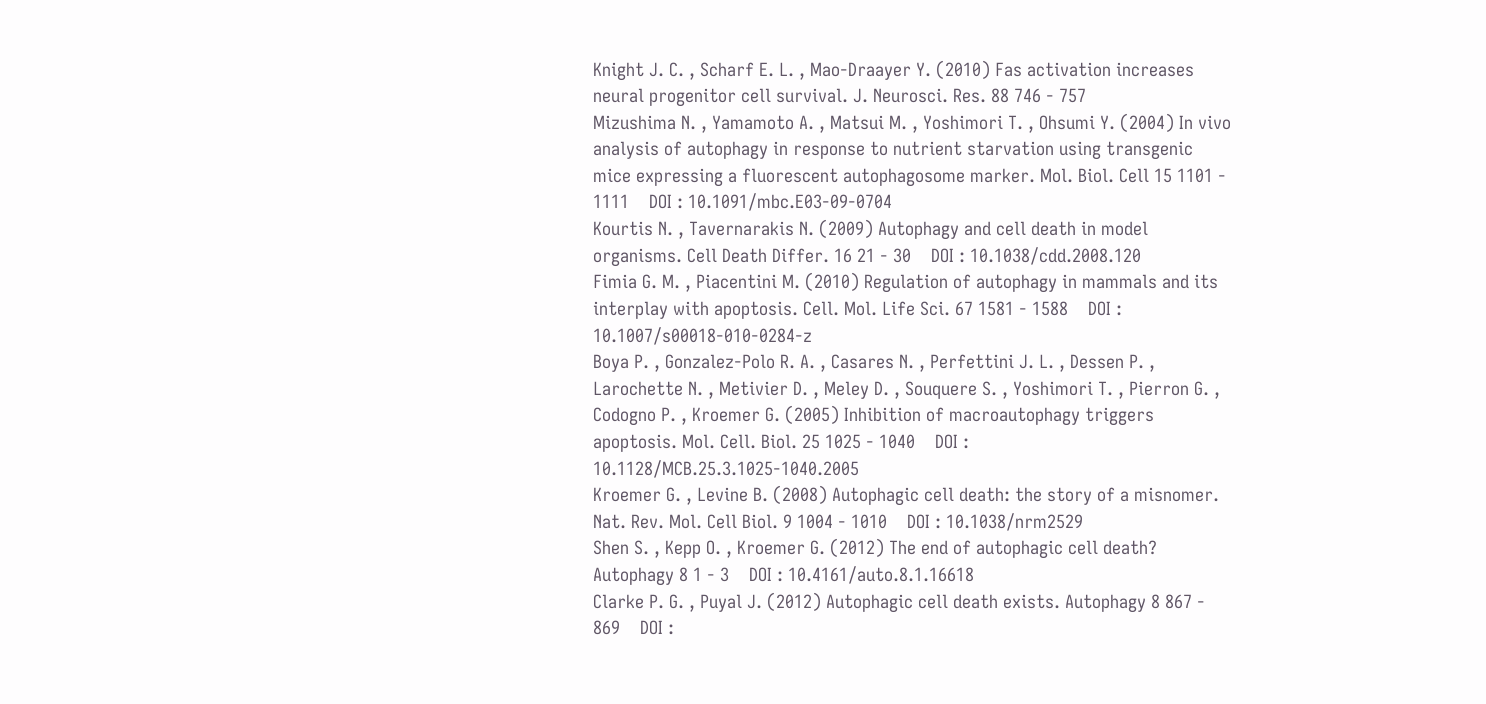Knight J. C. , Scharf E. L. , Mao-Draayer Y. (2010) Fas activation increases neural progenitor cell survival. J. Neurosci. Res. 88 746 - 757
Mizushima N. , Yamamoto A. , Matsui M. , Yoshimori T. , Ohsumi Y. (2004) In vivo analysis of autophagy in response to nutrient starvation using transgenic mice expressing a fluorescent autophagosome marker. Mol. Biol. Cell 15 1101 - 1111    DOI : 10.1091/mbc.E03-09-0704
Kourtis N. , Tavernarakis N. (2009) Autophagy and cell death in model organisms. Cell Death Differ. 16 21 - 30    DOI : 10.1038/cdd.2008.120
Fimia G. M. , Piacentini M. (2010) Regulation of autophagy in mammals and its interplay with apoptosis. Cell. Mol. Life Sci. 67 1581 - 1588    DOI : 10.1007/s00018-010-0284-z
Boya P. , Gonzalez-Polo R. A. , Casares N. , Perfettini J. L. , Dessen P. , Larochette N. , Metivier D. , Meley D. , Souquere S. , Yoshimori T. , Pierron G. , Codogno P. , Kroemer G. (2005) Inhibition of macroautophagy triggers apoptosis. Mol. Cell. Biol. 25 1025 - 1040    DOI : 10.1128/MCB.25.3.1025-1040.2005
Kroemer G. , Levine B. (2008) Autophagic cell death: the story of a misnomer. Nat. Rev. Mol. Cell Biol. 9 1004 - 1010    DOI : 10.1038/nrm2529
Shen S. , Kepp O. , Kroemer G. (2012) The end of autophagic cell death? Autophagy 8 1 - 3    DOI : 10.4161/auto.8.1.16618
Clarke P. G. , Puyal J. (2012) Autophagic cell death exists. Autophagy 8 867 - 869    DOI :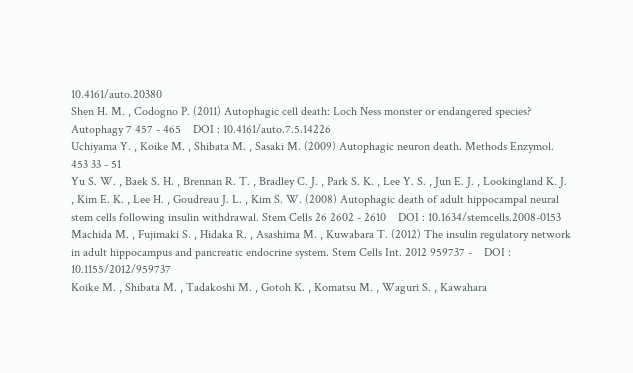10.4161/auto.20380
Shen H. M. , Codogno P. (2011) Autophagic cell death: Loch Ness monster or endangered species? Autophagy 7 457 - 465    DOI : 10.4161/auto.7.5.14226
Uchiyama Y. , Koike M. , Shibata M. , Sasaki M. (2009) Autophagic neuron death. Methods Enzymol. 453 33 - 51
Yu S. W. , Baek S. H. , Brennan R. T. , Bradley C. J. , Park S. K. , Lee Y. S. , Jun E. J. , Lookingland K. J. , Kim E. K. , Lee H. , Goudreau J. L. , Kim S. W. (2008) Autophagic death of adult hippocampal neural stem cells following insulin withdrawal. Stem Cells 26 2602 - 2610    DOI : 10.1634/stemcells.2008-0153
Machida M. , Fujimaki S. , Hidaka R. , Asashima M. , Kuwabara T. (2012) The insulin regulatory network in adult hippocampus and pancreatic endocrine system. Stem Cells Int. 2012 959737 -    DOI : 10.1155/2012/959737
Koike M. , Shibata M. , Tadakoshi M. , Gotoh K. , Komatsu M. , Waguri S. , Kawahara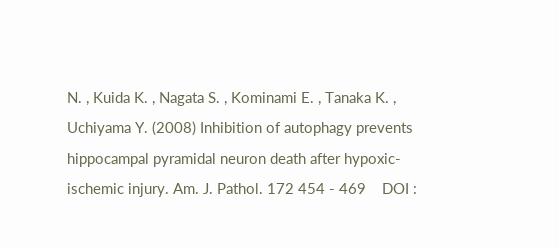N. , Kuida K. , Nagata S. , Kominami E. , Tanaka K. , Uchiyama Y. (2008) Inhibition of autophagy prevents hippocampal pyramidal neuron death after hypoxic-ischemic injury. Am. J. Pathol. 172 454 - 469    DOI :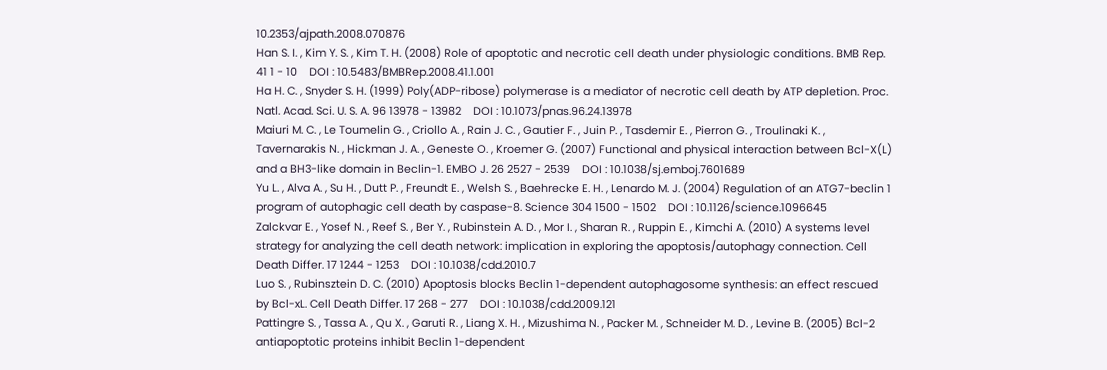10.2353/ajpath.2008.070876
Han S. I. , Kim Y. S. , Kim T. H. (2008) Role of apoptotic and necrotic cell death under physiologic conditions. BMB Rep. 41 1 - 10    DOI : 10.5483/BMBRep.2008.41.1.001
Ha H. C. , Snyder S. H. (1999) Poly(ADP-ribose) polymerase is a mediator of necrotic cell death by ATP depletion. Proc. Natl. Acad. Sci. U. S. A. 96 13978 - 13982    DOI : 10.1073/pnas.96.24.13978
Maiuri M. C. , Le Toumelin G. , Criollo A. , Rain J. C. , Gautier F. , Juin P. , Tasdemir E. , Pierron G. , Troulinaki K. , Tavernarakis N. , Hickman J. A. , Geneste O. , Kroemer G. (2007) Functional and physical interaction between Bcl-X(L) and a BH3-like domain in Beclin-1. EMBO J. 26 2527 - 2539    DOI : 10.1038/sj.emboj.7601689
Yu L. , Alva A. , Su H. , Dutt P. , Freundt E. , Welsh S. , Baehrecke E. H. , Lenardo M. J. (2004) Regulation of an ATG7-beclin 1 program of autophagic cell death by caspase-8. Science 304 1500 - 1502    DOI : 10.1126/science.1096645
Zalckvar E. , Yosef N. , Reef S. , Ber Y. , Rubinstein A. D. , Mor I. , Sharan R. , Ruppin E. , Kimchi A. (2010) A systems level strategy for analyzing the cell death network: implication in exploring the apoptosis/autophagy connection. Cell Death Differ. 17 1244 - 1253    DOI : 10.1038/cdd.2010.7
Luo S. , Rubinsztein D. C. (2010) Apoptosis blocks Beclin 1-dependent autophagosome synthesis: an effect rescued by Bcl-xL. Cell Death Differ. 17 268 - 277    DOI : 10.1038/cdd.2009.121
Pattingre S. , Tassa A. , Qu X. , Garuti R. , Liang X. H. , Mizushima N. , Packer M. , Schneider M. D. , Levine B. (2005) Bcl-2 antiapoptotic proteins inhibit Beclin 1-dependent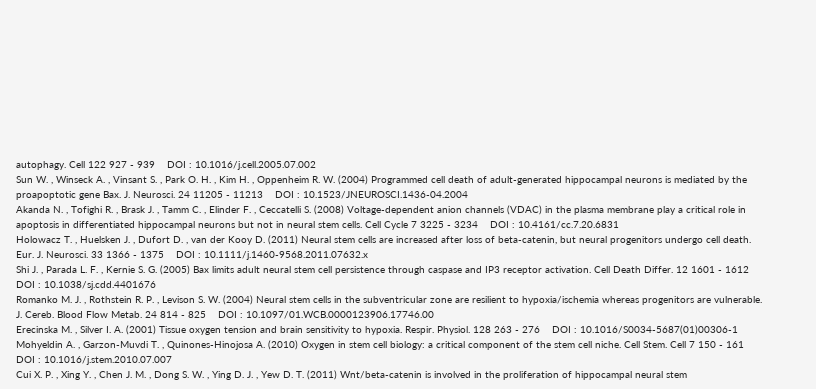autophagy. Cell 122 927 - 939    DOI : 10.1016/j.cell.2005.07.002
Sun W. , Winseck A. , Vinsant S. , Park O. H. , Kim H. , Oppenheim R. W. (2004) Programmed cell death of adult-generated hippocampal neurons is mediated by the proapoptotic gene Bax. J. Neurosci. 24 11205 - 11213    DOI : 10.1523/JNEUROSCI.1436-04.2004
Akanda N. , Tofighi R. , Brask J. , Tamm C. , Elinder F. , Ceccatelli S. (2008) Voltage-dependent anion channels (VDAC) in the plasma membrane play a critical role in apoptosis in differentiated hippocampal neurons but not in neural stem cells. Cell Cycle 7 3225 - 3234    DOI : 10.4161/cc.7.20.6831
Holowacz T. , Huelsken J. , Dufort D. , van der Kooy D. (2011) Neural stem cells are increased after loss of beta-catenin, but neural progenitors undergo cell death. Eur. J. Neurosci. 33 1366 - 1375    DOI : 10.1111/j.1460-9568.2011.07632.x
Shi J. , Parada L. F. , Kernie S. G. (2005) Bax limits adult neural stem cell persistence through caspase and IP3 receptor activation. Cell Death Differ. 12 1601 - 1612    DOI : 10.1038/sj.cdd.4401676
Romanko M. J. , Rothstein R. P. , Levison S. W. (2004) Neural stem cells in the subventricular zone are resilient to hypoxia/ischemia whereas progenitors are vulnerable. J. Cereb. Blood Flow Metab. 24 814 - 825    DOI : 10.1097/01.WCB.0000123906.17746.00
Erecinska M. , Silver I. A. (2001) Tissue oxygen tension and brain sensitivity to hypoxia. Respir. Physiol. 128 263 - 276    DOI : 10.1016/S0034-5687(01)00306-1
Mohyeldin A. , Garzon-Muvdi T. , Quinones-Hinojosa A. (2010) Oxygen in stem cell biology: a critical component of the stem cell niche. Cell Stem. Cell 7 150 - 161    DOI : 10.1016/j.stem.2010.07.007
Cui X. P. , Xing Y. , Chen J. M. , Dong S. W. , Ying D. J. , Yew D. T. (2011) Wnt/beta-catenin is involved in the proliferation of hippocampal neural stem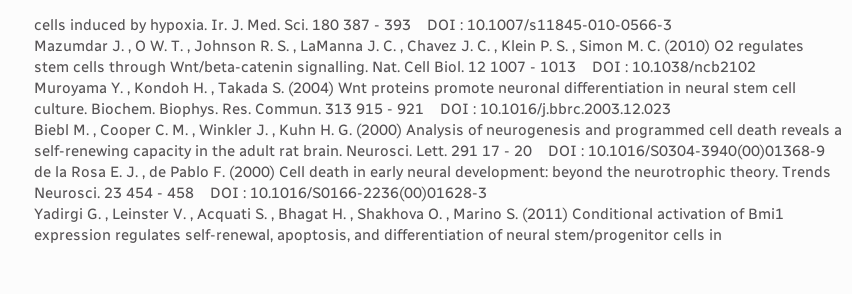cells induced by hypoxia. Ir. J. Med. Sci. 180 387 - 393    DOI : 10.1007/s11845-010-0566-3
Mazumdar J. , O W. T. , Johnson R. S. , LaManna J. C. , Chavez J. C. , Klein P. S. , Simon M. C. (2010) O2 regulates stem cells through Wnt/beta-catenin signalling. Nat. Cell Biol. 12 1007 - 1013    DOI : 10.1038/ncb2102
Muroyama Y. , Kondoh H. , Takada S. (2004) Wnt proteins promote neuronal differentiation in neural stem cell culture. Biochem. Biophys. Res. Commun. 313 915 - 921    DOI : 10.1016/j.bbrc.2003.12.023
Biebl M. , Cooper C. M. , Winkler J. , Kuhn H. G. (2000) Analysis of neurogenesis and programmed cell death reveals a self-renewing capacity in the adult rat brain. Neurosci. Lett. 291 17 - 20    DOI : 10.1016/S0304-3940(00)01368-9
de la Rosa E. J. , de Pablo F. (2000) Cell death in early neural development: beyond the neurotrophic theory. Trends Neurosci. 23 454 - 458    DOI : 10.1016/S0166-2236(00)01628-3
Yadirgi G. , Leinster V. , Acquati S. , Bhagat H. , Shakhova O. , Marino S. (2011) Conditional activation of Bmi1 expression regulates self-renewal, apoptosis, and differentiation of neural stem/progenitor cells in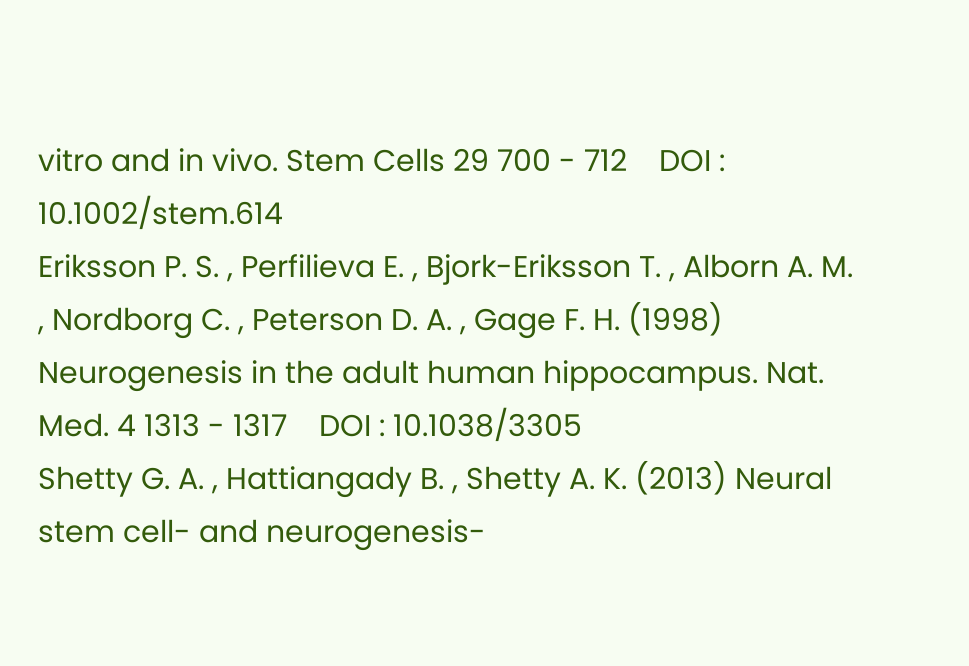vitro and in vivo. Stem Cells 29 700 - 712    DOI : 10.1002/stem.614
Eriksson P. S. , Perfilieva E. , Bjork-Eriksson T. , Alborn A. M. , Nordborg C. , Peterson D. A. , Gage F. H. (1998) Neurogenesis in the adult human hippocampus. Nat. Med. 4 1313 - 1317    DOI : 10.1038/3305
Shetty G. A. , Hattiangady B. , Shetty A. K. (2013) Neural stem cell- and neurogenesis-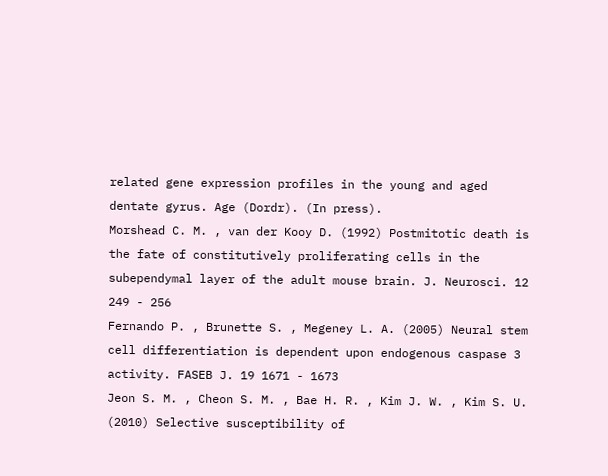related gene expression profiles in the young and aged dentate gyrus. Age (Dordr). (In press).
Morshead C. M. , van der Kooy D. (1992) Postmitotic death is the fate of constitutively proliferating cells in the subependymal layer of the adult mouse brain. J. Neurosci. 12 249 - 256
Fernando P. , Brunette S. , Megeney L. A. (2005) Neural stem cell differentiation is dependent upon endogenous caspase 3 activity. FASEB J. 19 1671 - 1673
Jeon S. M. , Cheon S. M. , Bae H. R. , Kim J. W. , Kim S. U. (2010) Selective susceptibility of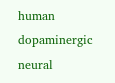human dopaminergic neural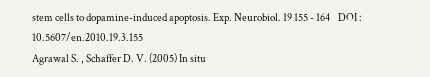stem cells to dopamine-induced apoptosis. Exp. Neurobiol. 19 155 - 164    DOI : 10.5607/en.2010.19.3.155
Agrawal S. , Schaffer D. V. (2005) In situ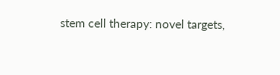stem cell therapy: novel targets,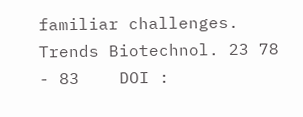familiar challenges. Trends Biotechnol. 23 78 - 83    DOI :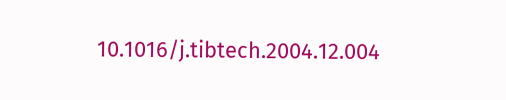10.1016/j.tibtech.2004.12.004